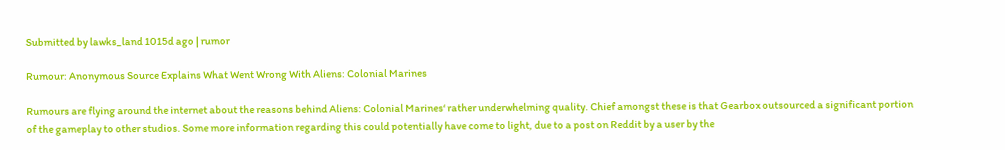Submitted by lawks_land 1015d ago | rumor

Rumour: Anonymous Source Explains What Went Wrong With Aliens: Colonial Marines

Rumours are flying around the internet about the reasons behind Aliens: Colonial Marines‘ rather underwhelming quality. Chief amongst these is that Gearbox outsourced a significant portion of the gameplay to other studios. Some more information regarding this could potentially have come to light, due to a post on Reddit by a user by the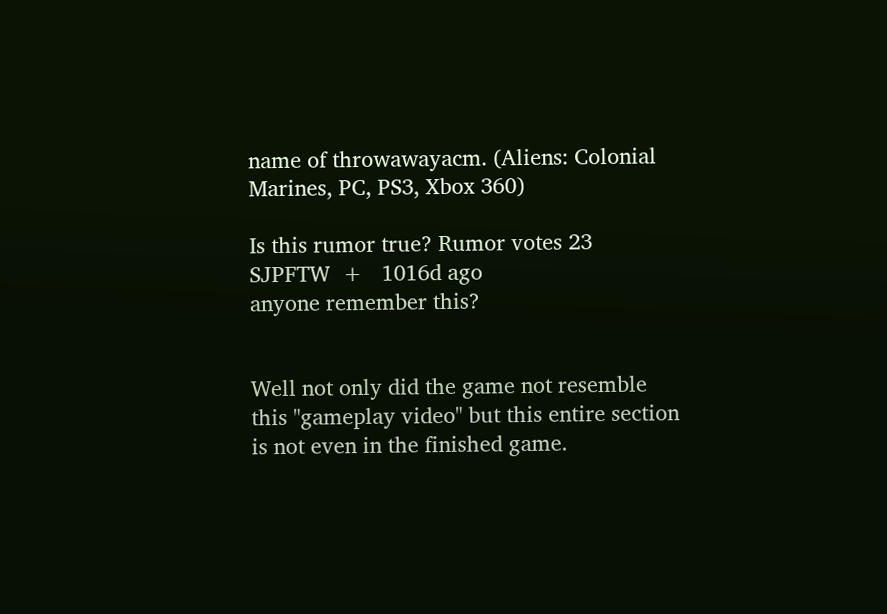name of throwawayacm. (Aliens: Colonial Marines, PC, PS3, Xbox 360)

Is this rumor true? Rumor votes 23
SJPFTW  +   1016d ago
anyone remember this?


Well not only did the game not resemble this "gameplay video" but this entire section is not even in the finished game.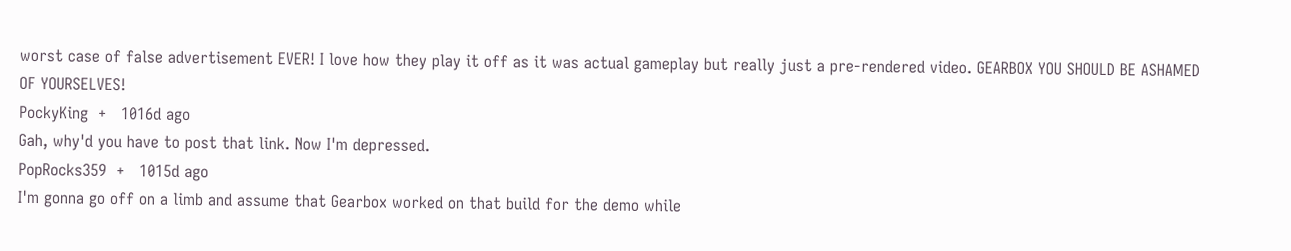worst case of false advertisement EVER! I love how they play it off as it was actual gameplay but really just a pre-rendered video. GEARBOX YOU SHOULD BE ASHAMED OF YOURSELVES!
PockyKing  +   1016d ago
Gah, why'd you have to post that link. Now I'm depressed.
PopRocks359  +   1015d ago
I'm gonna go off on a limb and assume that Gearbox worked on that build for the demo while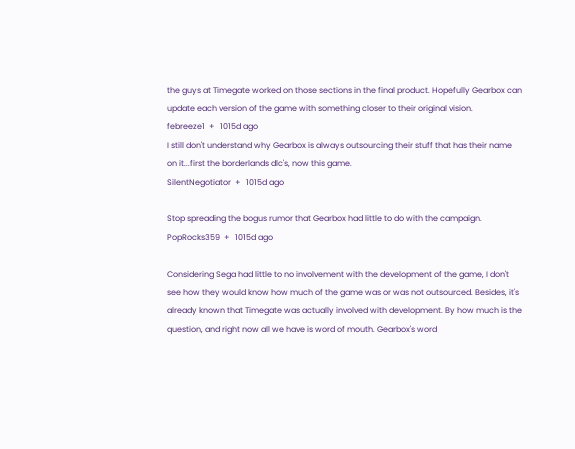the guys at Timegate worked on those sections in the final product. Hopefully Gearbox can update each version of the game with something closer to their original vision.
febreeze1  +   1015d ago
I still don't understand why Gearbox is always outsourcing their stuff that has their name on it...first the borderlands dlc's, now this game.
SilentNegotiator  +   1015d ago

Stop spreading the bogus rumor that Gearbox had little to do with the campaign.
PopRocks359  +   1015d ago

Considering Sega had little to no involvement with the development of the game, I don't see how they would know how much of the game was or was not outsourced. Besides, it's already known that Timegate was actually involved with development. By how much is the question, and right now all we have is word of mouth. Gearbox's word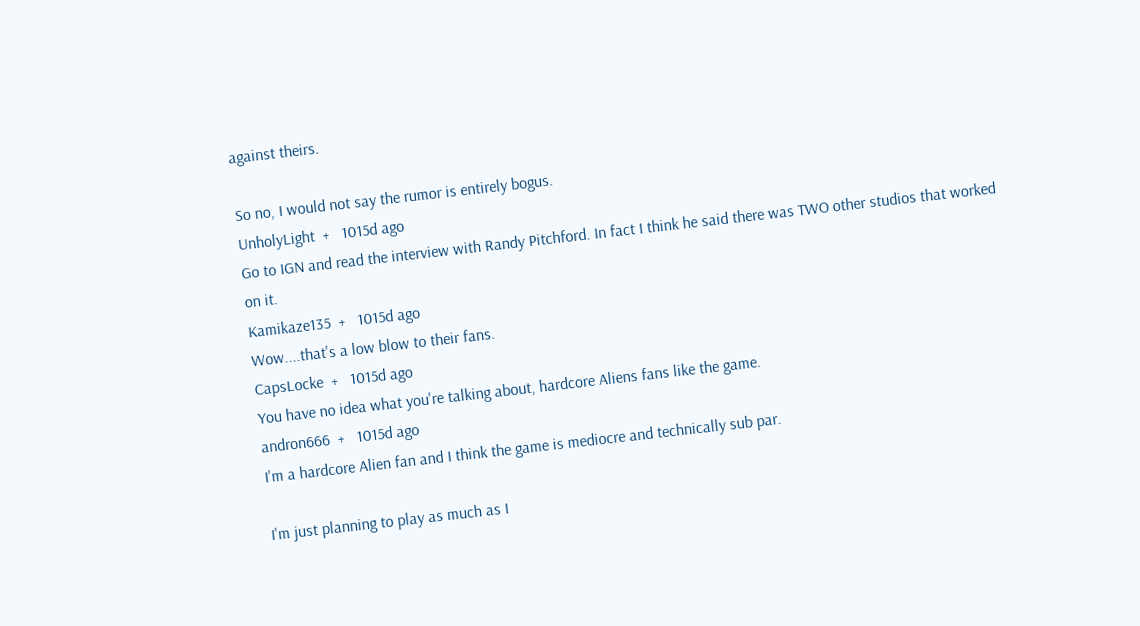against theirs.

So no, I would not say the rumor is entirely bogus.
UnholyLight  +   1015d ago
Go to IGN and read the interview with Randy Pitchford. In fact I think he said there was TWO other studios that worked on it.
Kamikaze135  +   1015d ago
Wow....that's a low blow to their fans.
CapsLocke  +   1015d ago
You have no idea what you're talking about, hardcore Aliens fans like the game.
andron666  +   1015d ago
I'm a hardcore Alien fan and I think the game is mediocre and technically sub par.

I'm just planning to play as much as I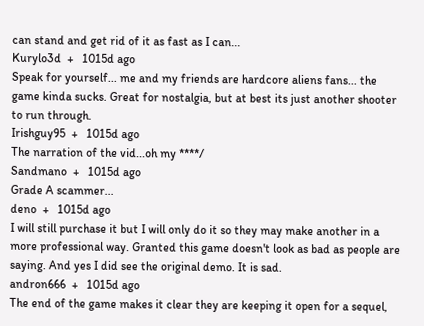can stand and get rid of it as fast as I can...
Kurylo3d  +   1015d ago
Speak for yourself... me and my friends are hardcore aliens fans... the game kinda sucks. Great for nostalgia, but at best its just another shooter to run through.
Irishguy95  +   1015d ago
The narration of the vid...oh my ****/
Sandmano  +   1015d ago
Grade A scammer...
deno  +   1015d ago
I will still purchase it but I will only do it so they may make another in a more professional way. Granted this game doesn't look as bad as people are saying. And yes I did see the original demo. It is sad.
andron666  +   1015d ago
The end of the game makes it clear they are keeping it open for a sequel,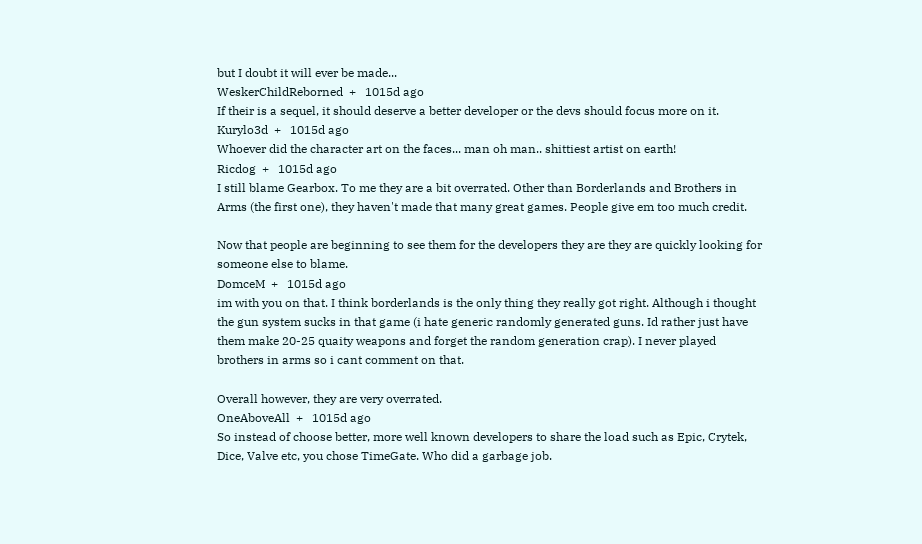but I doubt it will ever be made...
WeskerChildReborned  +   1015d ago
If their is a sequel, it should deserve a better developer or the devs should focus more on it.
Kurylo3d  +   1015d ago
Whoever did the character art on the faces... man oh man.. shittiest artist on earth!
Ricdog  +   1015d ago
I still blame Gearbox. To me they are a bit overrated. Other than Borderlands and Brothers in Arms (the first one), they haven't made that many great games. People give em too much credit.

Now that people are beginning to see them for the developers they are they are quickly looking for someone else to blame.
DomceM  +   1015d ago
im with you on that. I think borderlands is the only thing they really got right. Although i thought the gun system sucks in that game (i hate generic randomly generated guns. Id rather just have them make 20-25 quaity weapons and forget the random generation crap). I never played brothers in arms so i cant comment on that.

Overall however, they are very overrated.
OneAboveAll  +   1015d ago
So instead of choose better, more well known developers to share the load such as Epic, Crytek, Dice, Valve etc, you chose TimeGate. Who did a garbage job.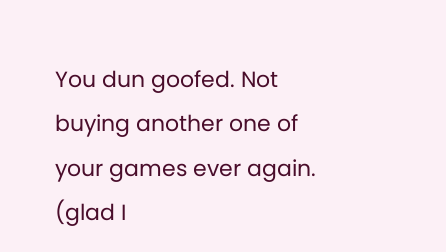You dun goofed. Not buying another one of your games ever again. (glad I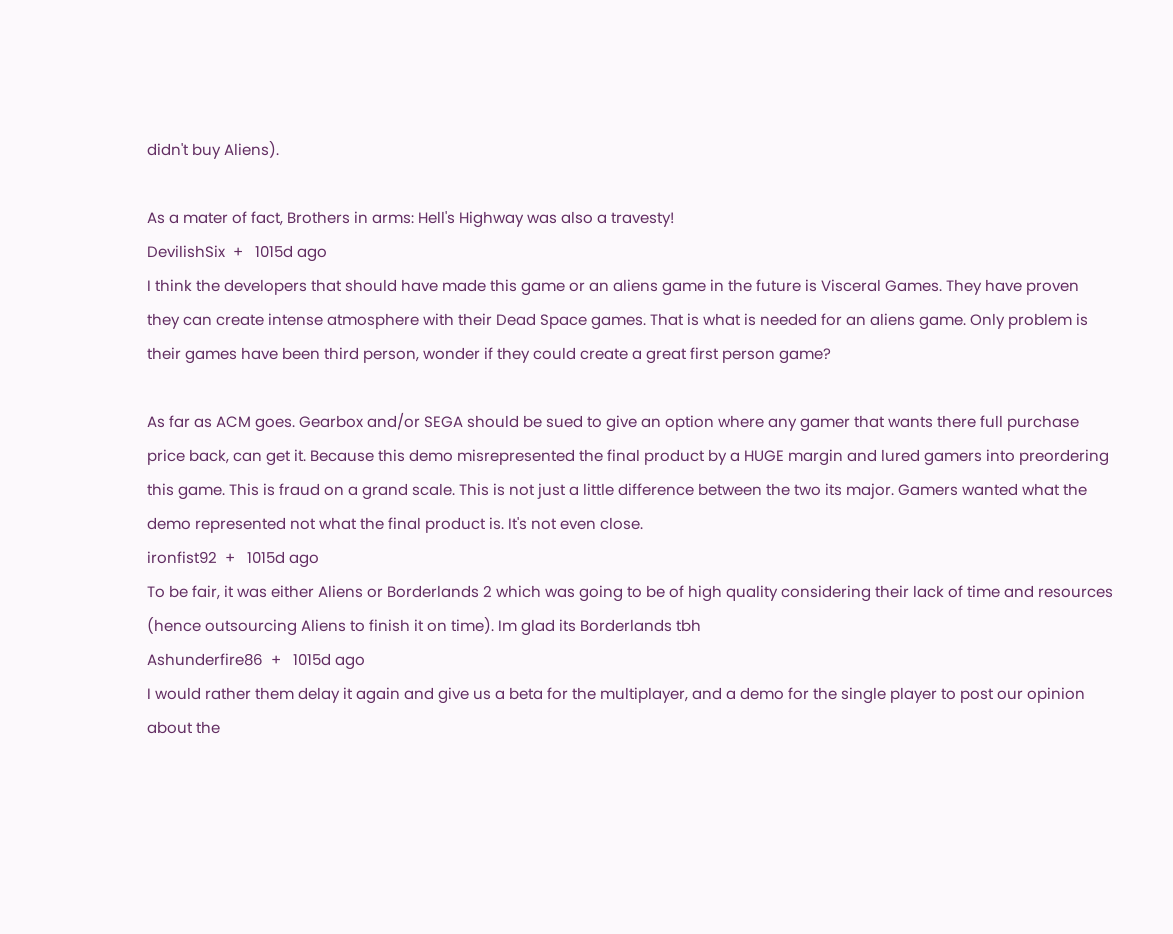didn't buy Aliens).

As a mater of fact, Brothers in arms: Hell's Highway was also a travesty!
DevilishSix  +   1015d ago
I think the developers that should have made this game or an aliens game in the future is Visceral Games. They have proven they can create intense atmosphere with their Dead Space games. That is what is needed for an aliens game. Only problem is their games have been third person, wonder if they could create a great first person game?

As far as ACM goes. Gearbox and/or SEGA should be sued to give an option where any gamer that wants there full purchase price back, can get it. Because this demo misrepresented the final product by a HUGE margin and lured gamers into preordering this game. This is fraud on a grand scale. This is not just a little difference between the two its major. Gamers wanted what the demo represented not what the final product is. It's not even close.
ironfist92  +   1015d ago
To be fair, it was either Aliens or Borderlands 2 which was going to be of high quality considering their lack of time and resources (hence outsourcing Aliens to finish it on time). Im glad its Borderlands tbh
Ashunderfire86  +   1015d ago
I would rather them delay it again and give us a beta for the multiplayer, and a demo for the single player to post our opinion about the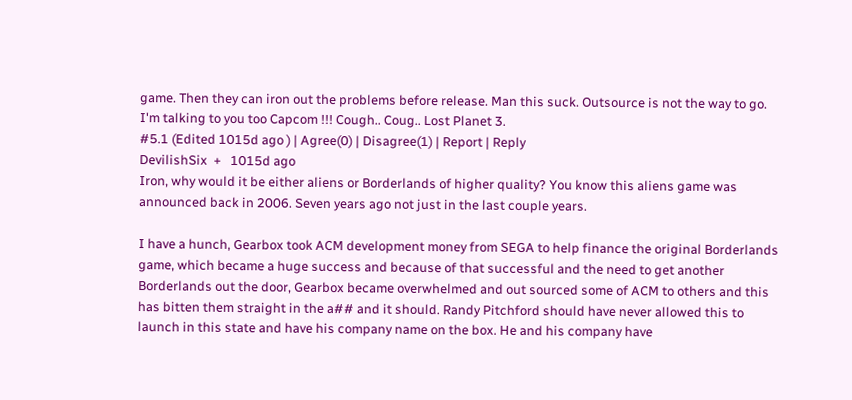game. Then they can iron out the problems before release. Man this suck. Outsource is not the way to go. I'm talking to you too Capcom !!! Cough.. Coug.. Lost Planet 3.
#5.1 (Edited 1015d ago ) | Agree(0) | Disagree(1) | Report | Reply
DevilishSix  +   1015d ago
Iron, why would it be either aliens or Borderlands of higher quality? You know this aliens game was announced back in 2006. Seven years ago not just in the last couple years.

I have a hunch, Gearbox took ACM development money from SEGA to help finance the original Borderlands game, which became a huge success and because of that successful and the need to get another Borderlands out the door, Gearbox became overwhelmed and out sourced some of ACM to others and this has bitten them straight in the a## and it should. Randy Pitchford should have never allowed this to launch in this state and have his company name on the box. He and his company have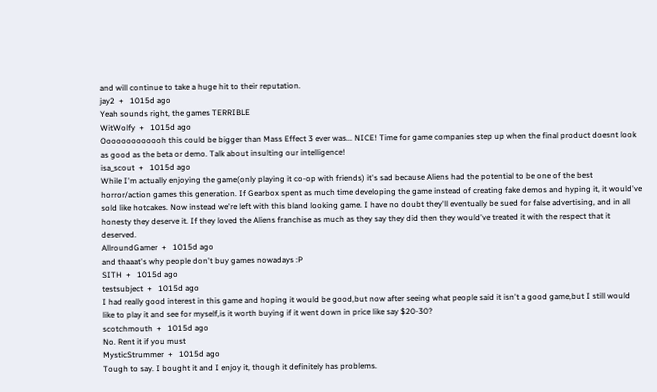and will continue to take a huge hit to their reputation.
jay2  +   1015d ago
Yeah sounds right, the games TERRIBLE
WitWolfy  +   1015d ago
Ooooooooooooh this could be bigger than Mass Effect 3 ever was... NICE! Time for game companies step up when the final product doesnt look as good as the beta or demo. Talk about insulting our intelligence!
isa_scout  +   1015d ago
While I'm actually enjoying the game(only playing it co-op with friends) it's sad because Aliens had the potential to be one of the best horror/action games this generation. If Gearbox spent as much time developing the game instead of creating fake demos and hyping it, it would've sold like hotcakes. Now instead we're left with this bland looking game. I have no doubt they'll eventually be sued for false advertising, and in all honesty they deserve it. If they loved the Aliens franchise as much as they say they did then they would've treated it with the respect that it deserved.
AllroundGamer  +   1015d ago
and thaaat's why people don't buy games nowadays :P
SITH  +   1015d ago
testsubject  +   1015d ago
I had really good interest in this game and hoping it would be good,but now after seeing what people said it isn't a good game,but I still would like to play it and see for myself,is it worth buying if it went down in price like say $20-30?
scotchmouth  +   1015d ago
No. Rent it if you must
MysticStrummer  +   1015d ago
Tough to say. I bought it and I enjoy it, though it definitely has problems.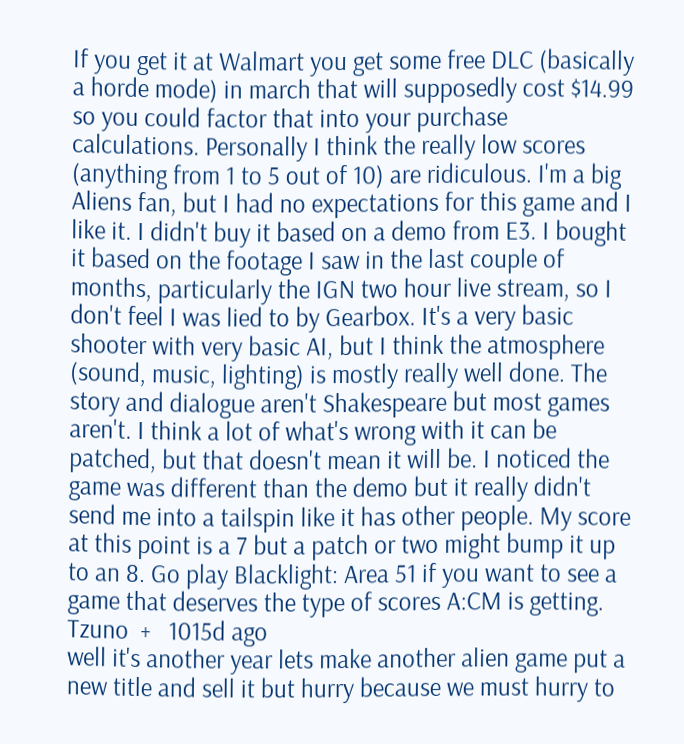If you get it at Walmart you get some free DLC (basically a horde mode) in march that will supposedly cost $14.99 so you could factor that into your purchase calculations. Personally I think the really low scores (anything from 1 to 5 out of 10) are ridiculous. I'm a big Aliens fan, but I had no expectations for this game and I like it. I didn't buy it based on a demo from E3. I bought it based on the footage I saw in the last couple of months, particularly the IGN two hour live stream, so I don't feel I was lied to by Gearbox. It's a very basic shooter with very basic AI, but I think the atmosphere (sound, music, lighting) is mostly really well done. The story and dialogue aren't Shakespeare but most games aren't. I think a lot of what's wrong with it can be patched, but that doesn't mean it will be. I noticed the game was different than the demo but it really didn't send me into a tailspin like it has other people. My score at this point is a 7 but a patch or two might bump it up to an 8. Go play Blacklight: Area 51 if you want to see a game that deserves the type of scores A:CM is getting.
Tzuno  +   1015d ago
well it's another year lets make another alien game put a new title and sell it but hurry because we must hurry to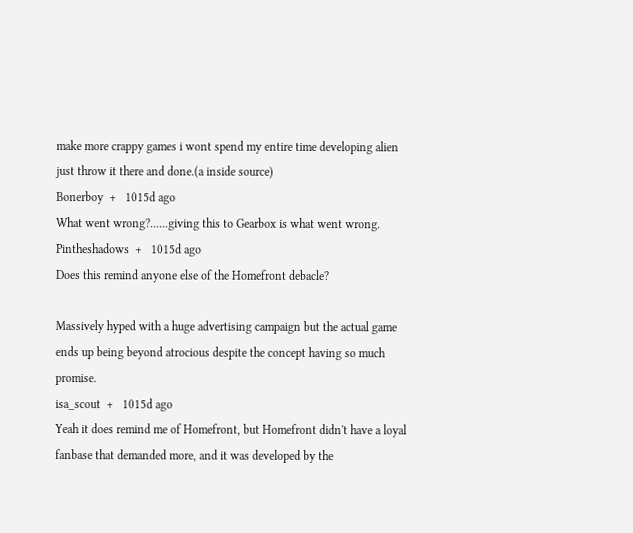make more crappy games i wont spend my entire time developing alien just throw it there and done.(a inside source)
Bonerboy  +   1015d ago
What went wrong?......giving this to Gearbox is what went wrong.
Pintheshadows  +   1015d ago
Does this remind anyone else of the Homefront debacle?

Massively hyped with a huge advertising campaign but the actual game ends up being beyond atrocious despite the concept having so much promise.
isa_scout  +   1015d ago
Yeah it does remind me of Homefront, but Homefront didn't have a loyal fanbase that demanded more, and it was developed by the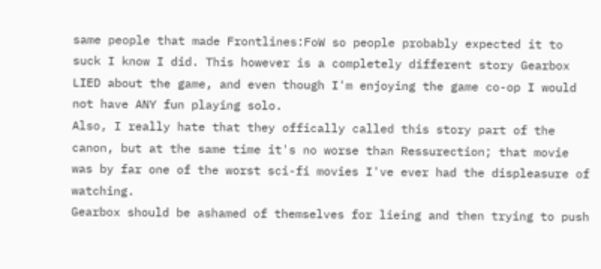same people that made Frontlines:FoW so people probably expected it to suck I know I did. This however is a completely different story Gearbox LIED about the game, and even though I'm enjoying the game co-op I would not have ANY fun playing solo.
Also, I really hate that they offically called this story part of the canon, but at the same time it's no worse than Ressurection; that movie was by far one of the worst sci-fi movies I've ever had the displeasure of watching.
Gearbox should be ashamed of themselves for lieing and then trying to push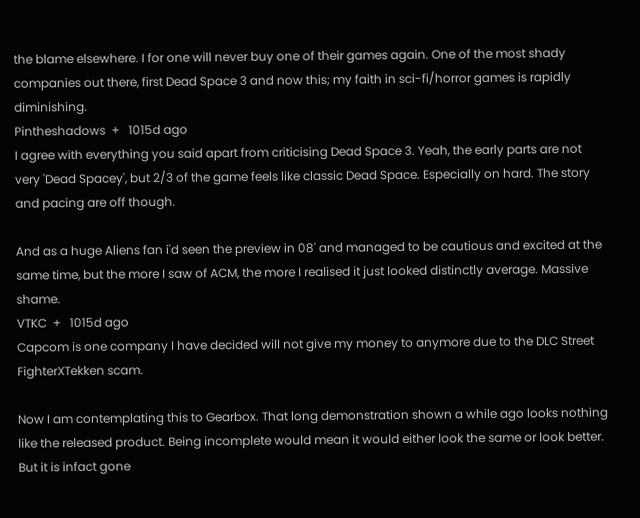the blame elsewhere. I for one will never buy one of their games again. One of the most shady companies out there, first Dead Space 3 and now this; my faith in sci-fi/horror games is rapidly diminishing.
Pintheshadows  +   1015d ago
I agree with everything you said apart from criticising Dead Space 3. Yeah, the early parts are not very 'Dead Spacey', but 2/3 of the game feels like classic Dead Space. Especially on hard. The story and pacing are off though.

And as a huge Aliens fan i'd seen the preview in 08' and managed to be cautious and excited at the same time, but the more I saw of ACM, the more I realised it just looked distinctly average. Massive shame.
VTKC  +   1015d ago
Capcom is one company I have decided will not give my money to anymore due to the DLC Street FighterXTekken scam.

Now I am contemplating this to Gearbox. That long demonstration shown a while ago looks nothing like the released product. Being incomplete would mean it would either look the same or look better. But it is infact gone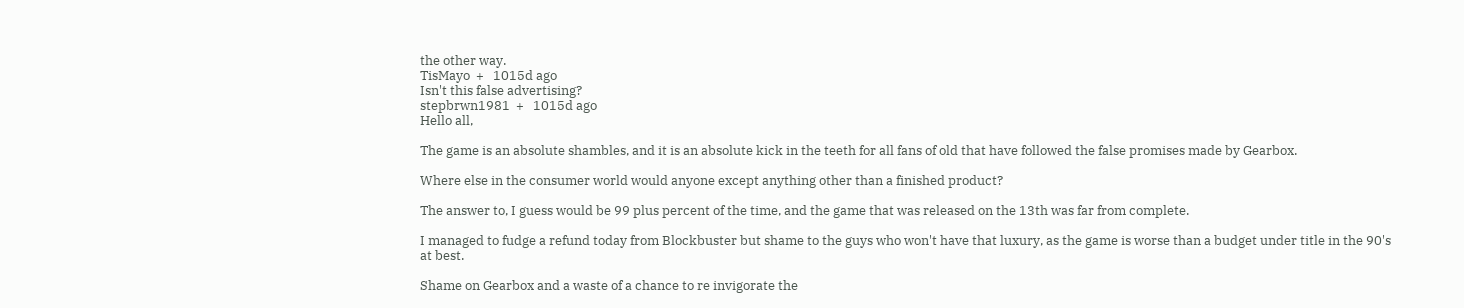the other way.
TisMayo  +   1015d ago
Isn't this false advertising?
stepbrwn1981  +   1015d ago
Hello all,

The game is an absolute shambles, and it is an absolute kick in the teeth for all fans of old that have followed the false promises made by Gearbox.

Where else in the consumer world would anyone except anything other than a finished product?

The answer to, I guess would be 99 plus percent of the time, and the game that was released on the 13th was far from complete.

I managed to fudge a refund today from Blockbuster but shame to the guys who won't have that luxury, as the game is worse than a budget under title in the 90's at best.

Shame on Gearbox and a waste of a chance to re invigorate the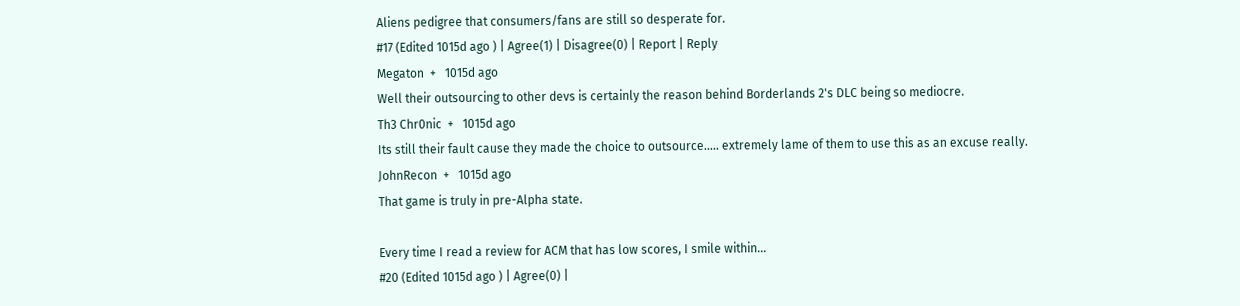Aliens pedigree that consumers/fans are still so desperate for.
#17 (Edited 1015d ago ) | Agree(1) | Disagree(0) | Report | Reply
Megaton  +   1015d ago
Well their outsourcing to other devs is certainly the reason behind Borderlands 2's DLC being so mediocre.
Th3 Chr0nic  +   1015d ago
Its still their fault cause they made the choice to outsource..... extremely lame of them to use this as an excuse really.
JohnRecon  +   1015d ago
That game is truly in pre-Alpha state.

Every time I read a review for ACM that has low scores, I smile within...
#20 (Edited 1015d ago ) | Agree(0) |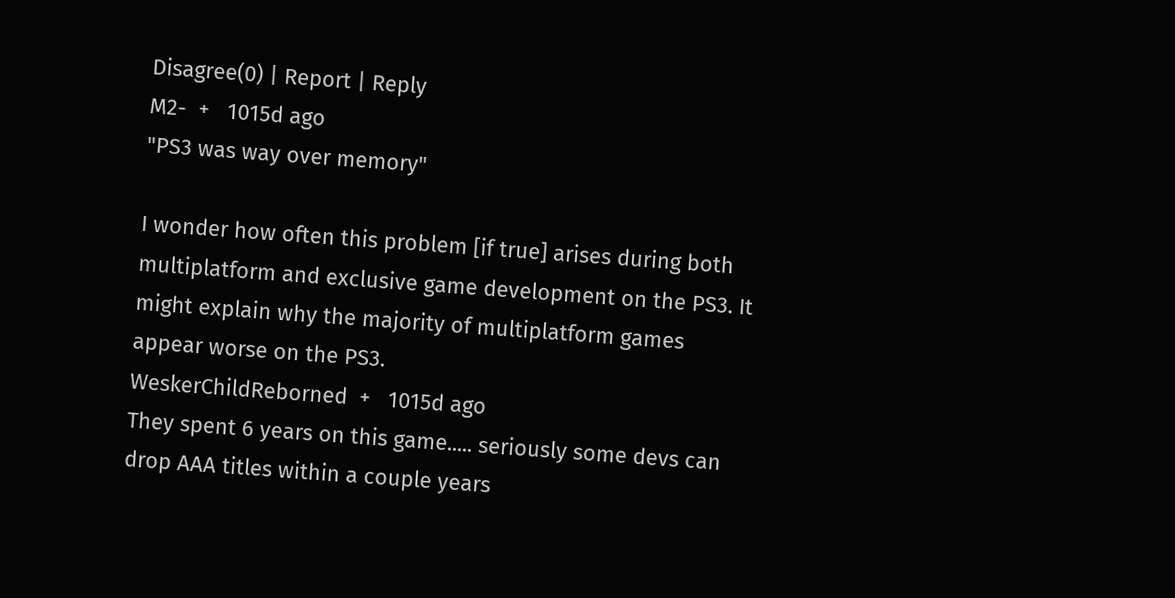Disagree(0) | Report | Reply
M2-  +   1015d ago
"PS3 was way over memory"

I wonder how often this problem [if true] arises during both multiplatform and exclusive game development on the PS3. It might explain why the majority of multiplatform games appear worse on the PS3.
WeskerChildReborned  +   1015d ago
They spent 6 years on this game..... seriously some devs can drop AAA titles within a couple years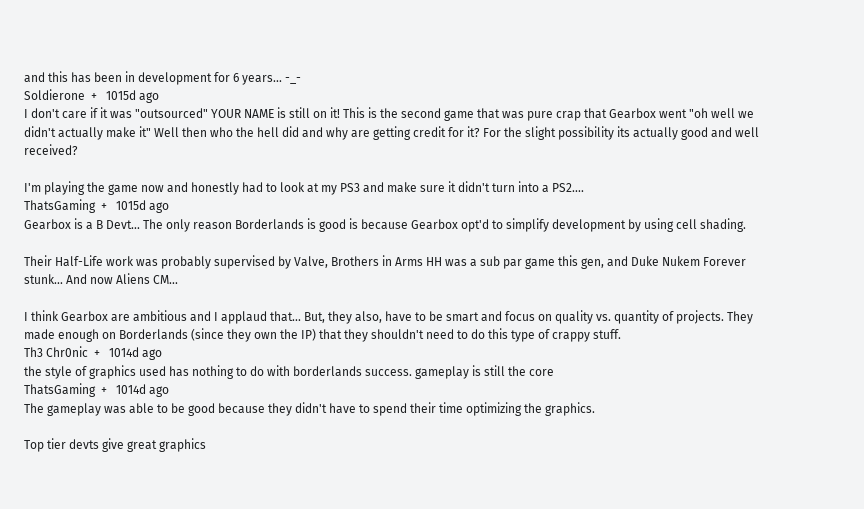and this has been in development for 6 years... -_-
Soldierone  +   1015d ago
I don't care if it was "outsourced" YOUR NAME is still on it! This is the second game that was pure crap that Gearbox went "oh well we didn't actually make it" Well then who the hell did and why are getting credit for it? For the slight possibility its actually good and well received?

I'm playing the game now and honestly had to look at my PS3 and make sure it didn't turn into a PS2....
ThatsGaming  +   1015d ago
Gearbox is a B Devt... The only reason Borderlands is good is because Gearbox opt'd to simplify development by using cell shading.

Their Half-Life work was probably supervised by Valve, Brothers in Arms HH was a sub par game this gen, and Duke Nukem Forever stunk... And now Aliens CM...

I think Gearbox are ambitious and I applaud that... But, they also, have to be smart and focus on quality vs. quantity of projects. They made enough on Borderlands (since they own the IP) that they shouldn't need to do this type of crappy stuff.
Th3 Chr0nic  +   1014d ago
the style of graphics used has nothing to do with borderlands success. gameplay is still the core
ThatsGaming  +   1014d ago
The gameplay was able to be good because they didn't have to spend their time optimizing the graphics.

Top tier devts give great graphics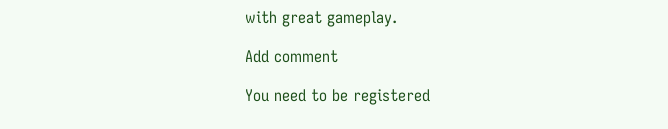with great gameplay.

Add comment

You need to be registered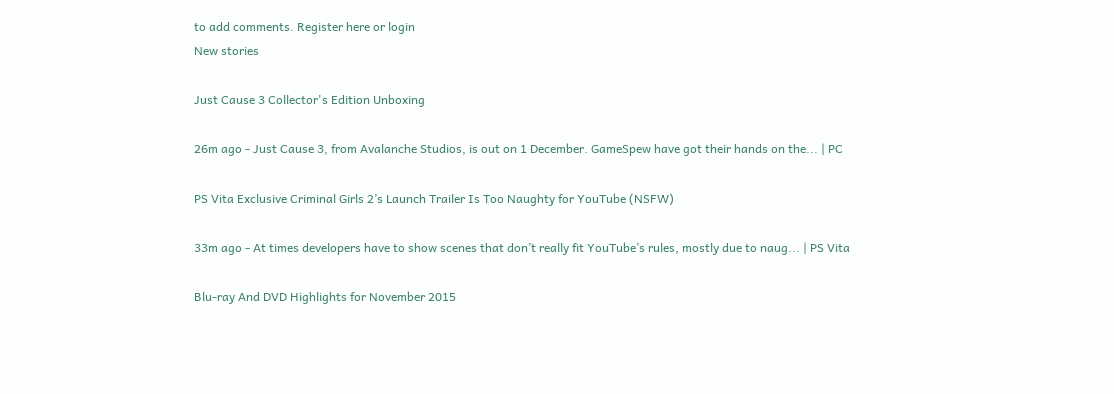to add comments. Register here or login
New stories

Just Cause 3 Collector's Edition Unboxing

26m ago - Just Cause 3, from Avalanche Studios, is out on 1 December. GameSpew have got their hands on the... | PC

PS Vita Exclusive Criminal Girls 2’s Launch Trailer Is Too Naughty for YouTube (NSFW)

33m ago - At times developers have to show scenes that don’t really fit YouTube’s rules, mostly due to naug... | PS Vita

Blu-ray And DVD Highlights for November 2015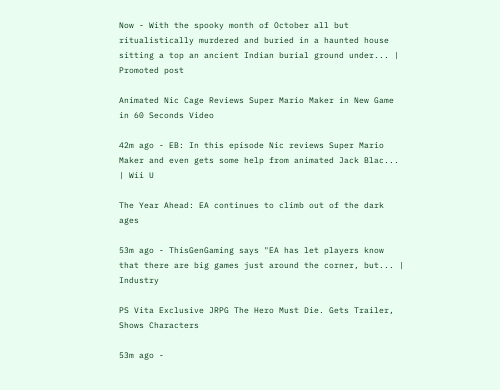Now - With the spooky month of October all but ritualistically murdered and buried in a haunted house sitting a top an ancient Indian burial ground under... | Promoted post

Animated Nic Cage Reviews Super Mario Maker in New Game in 60 Seconds Video

42m ago - EB: In this episode Nic reviews Super Mario Maker and even gets some help from animated Jack Blac... | Wii U

The Year Ahead: EA continues to climb out of the dark ages

53m ago - ThisGenGaming says "EA has let players know that there are big games just around the corner, but... | Industry

PS Vita Exclusive JRPG The Hero Must Die. Gets Trailer, Shows Characters

53m ago -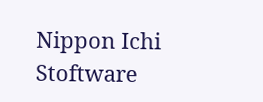Nippon Ichi Stoftware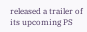released a trailer of its upcoming PS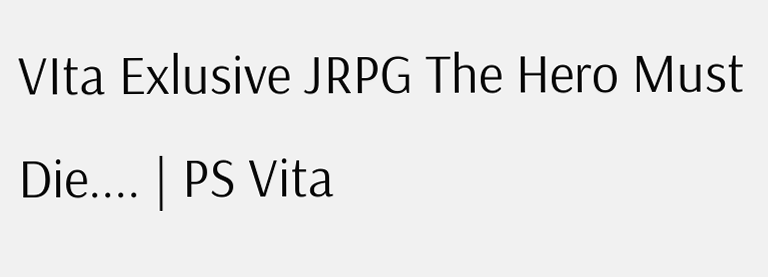VIta Exlusive JRPG The Hero Must Die.... | PS Vita